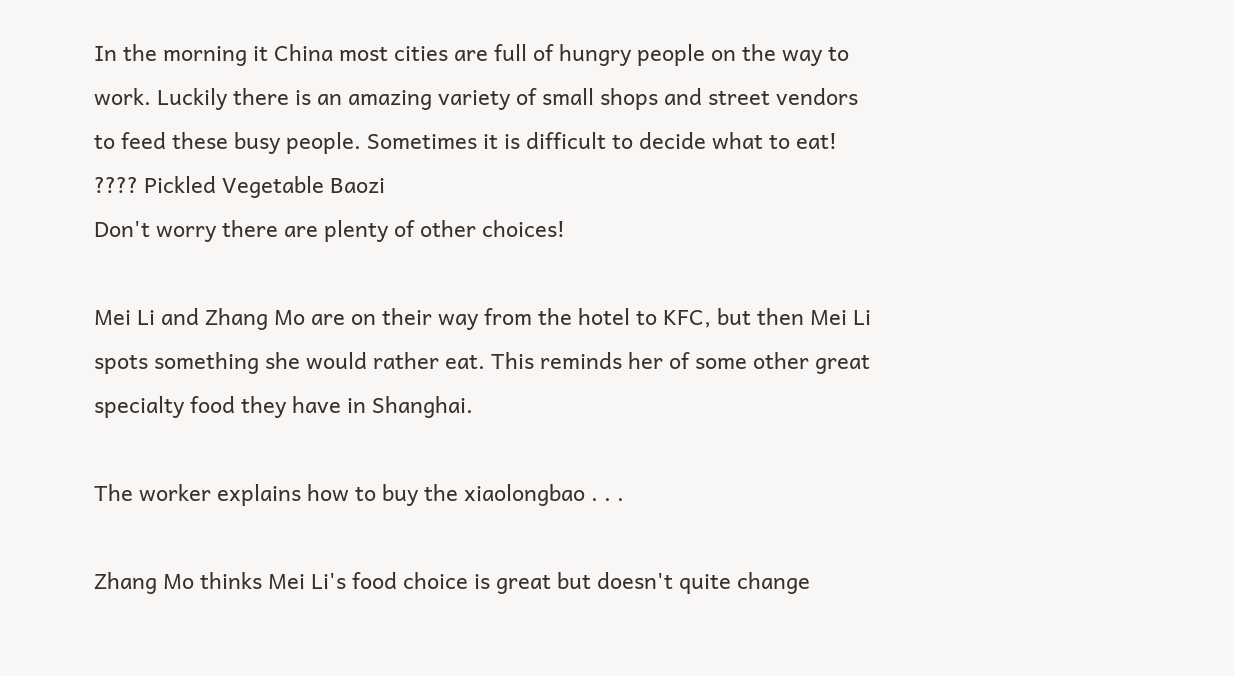In the morning it China most cities are full of hungry people on the way to work. Luckily there is an amazing variety of small shops and street vendors to feed these busy people. Sometimes it is difficult to decide what to eat!
???? Pickled Vegetable Baozi
Don't worry there are plenty of other choices!

Mei Li and Zhang Mo are on their way from the hotel to KFC, but then Mei Li spots something she would rather eat. This reminds her of some other great specialty food they have in Shanghai.

The worker explains how to buy the xiaolongbao . . .

Zhang Mo thinks Mei Li's food choice is great but doesn't quite change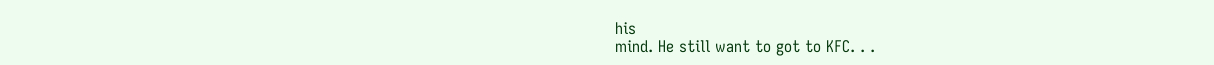his
mind. He still want to got to KFC. . .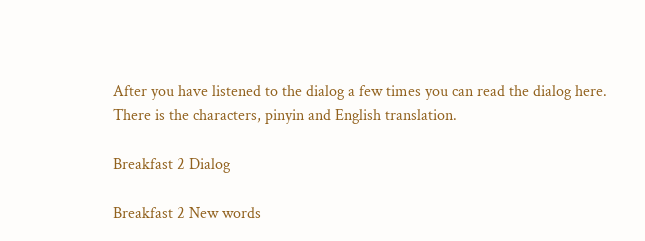After you have listened to the dialog a few times you can read the dialog here. There is the characters, pinyin and English translation.

Breakfast 2 Dialog

Breakfast 2 New words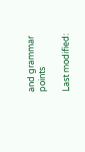and grammar points

Last modified: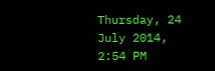Thursday, 24 July 2014, 2:54 PM